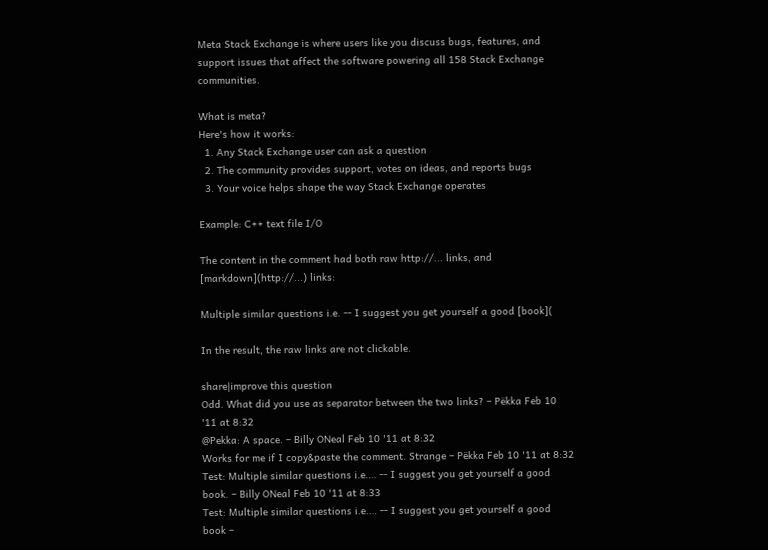Meta Stack Exchange is where users like you discuss bugs, features, and support issues that affect the software powering all 158 Stack Exchange communities.

What is meta?
Here's how it works:
  1. Any Stack Exchange user can ask a question
  2. The community provides support, votes on ideas, and reports bugs
  3. Your voice helps shape the way Stack Exchange operates

Example: C++ text file I/O

The content in the comment had both raw http://... links, and [markdown](http://...) links:

Multiple similar questions i.e. -- I suggest you get yourself a good [book](

In the result, the raw links are not clickable.

share|improve this question
Odd. What did you use as separator between the two links? – Pëkka Feb 10 '11 at 8:32
@Pekka: A space. – Billy ONeal Feb 10 '11 at 8:32
Works for me if I copy&paste the comment. Strange – Pëkka Feb 10 '11 at 8:32
Test: Multiple similar questions i.e.… -- I suggest you get yourself a good book. – Billy ONeal Feb 10 '11 at 8:33
Test: Multiple similar questions i.e.… -- I suggest you get yourself a good book –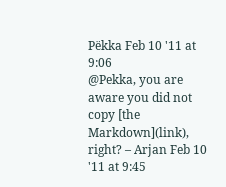Pëkka Feb 10 '11 at 9:06
@Pekka, you are aware you did not copy [the Markdown](link), right? – Arjan Feb 10 '11 at 9:45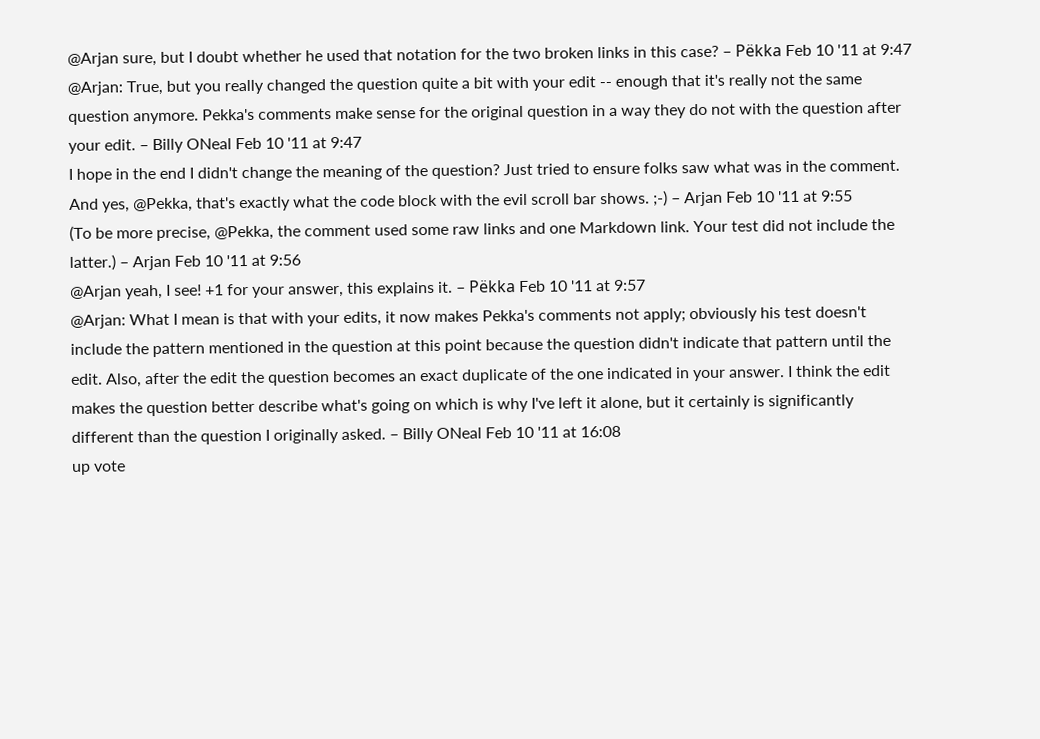@Arjan sure, but I doubt whether he used that notation for the two broken links in this case? – Pëkka Feb 10 '11 at 9:47
@Arjan: True, but you really changed the question quite a bit with your edit -- enough that it's really not the same question anymore. Pekka's comments make sense for the original question in a way they do not with the question after your edit. – Billy ONeal Feb 10 '11 at 9:47
I hope in the end I didn't change the meaning of the question? Just tried to ensure folks saw what was in the comment. And yes, @Pekka, that's exactly what the code block with the evil scroll bar shows. ;-) – Arjan Feb 10 '11 at 9:55
(To be more precise, @Pekka, the comment used some raw links and one Markdown link. Your test did not include the latter.) – Arjan Feb 10 '11 at 9:56
@Arjan yeah, I see! +1 for your answer, this explains it. – Pëkka Feb 10 '11 at 9:57
@Arjan: What I mean is that with your edits, it now makes Pekka's comments not apply; obviously his test doesn't include the pattern mentioned in the question at this point because the question didn't indicate that pattern until the edit. Also, after the edit the question becomes an exact duplicate of the one indicated in your answer. I think the edit makes the question better describe what's going on which is why I've left it alone, but it certainly is significantly different than the question I originally asked. – Billy ONeal Feb 10 '11 at 16:08
up vote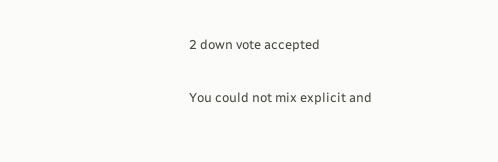2 down vote accepted

You could not mix explicit and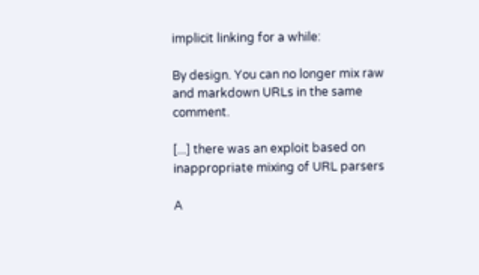implicit linking for a while:

By design. You can no longer mix raw and markdown URLs in the same comment.

[...] there was an exploit based on inappropriate mixing of URL parsers

A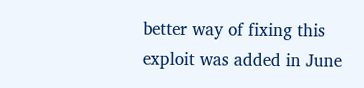better way of fixing this exploit was added in June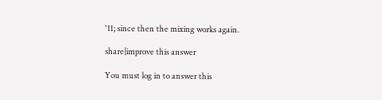'11; since then the mixing works again.

share|improve this answer

You must log in to answer this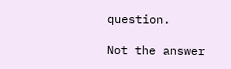question.

Not the answer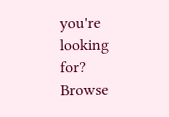you're looking for? Browse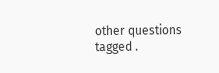other questions tagged .